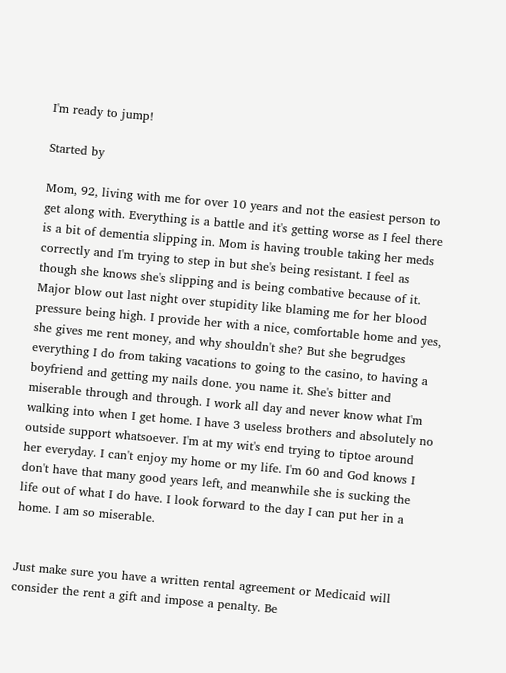I'm ready to jump!

Started by

Mom, 92, living with me for over 10 years and not the easiest person to get along with. Everything is a battle and it's getting worse as I feel there is a bit of dementia slipping in. Mom is having trouble taking her meds correctly and I'm trying to step in but she's being resistant. I feel as though she knows she's slipping and is being combative because of it. Major blow out last night over stupidity like blaming me for her blood pressure being high. I provide her with a nice, comfortable home and yes, she gives me rent money, and why shouldn't she? But she begrudges everything I do from taking vacations to going to the casino, to having a boyfriend and getting my nails done. you name it. She's bitter and miserable through and through. I work all day and never know what I'm walking into when I get home. I have 3 useless brothers and absolutely no outside support whatsoever. I'm at my wit's end trying to tiptoe around her everyday. I can't enjoy my home or my life. I'm 60 and God knows I don't have that many good years left, and meanwhile she is sucking the life out of what I do have. I look forward to the day I can put her in a home. I am so miserable.


Just make sure you have a written rental agreement or Medicaid will consider the rent a gift and impose a penalty. Be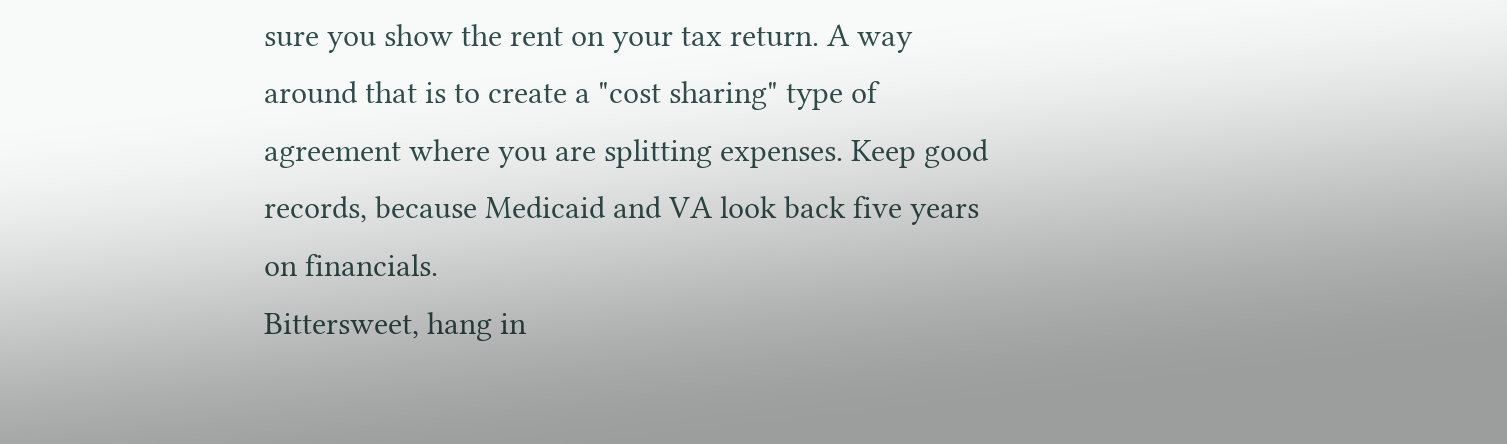sure you show the rent on your tax return. A way around that is to create a "cost sharing" type of agreement where you are splitting expenses. Keep good records, because Medicaid and VA look back five years on financials.
Bittersweet, hang in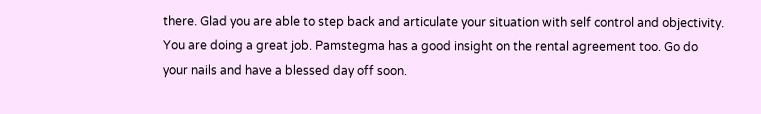there. Glad you are able to step back and articulate your situation with self control and objectivity. You are doing a great job. Pamstegma has a good insight on the rental agreement too. Go do your nails and have a blessed day off soon.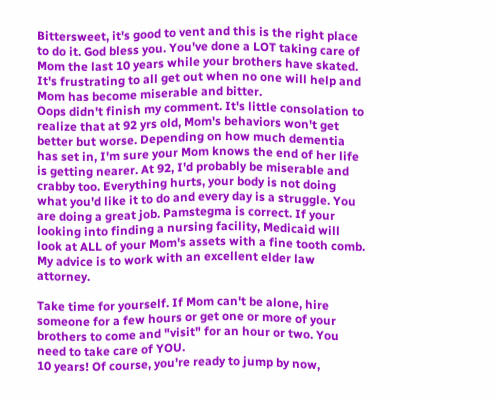Bittersweet, it's good to vent and this is the right place to do it. God bless you. You've done a LOT taking care of Mom the last 10 years while your brothers have skated. It's frustrating to all get out when no one will help and Mom has become miserable and bitter.
Oops didn't finish my comment. It's little consolation to realize that at 92 yrs old, Mom's behaviors won't get better but worse. Depending on how much dementia has set in, I'm sure your Mom knows the end of her life is getting nearer. At 92, I'd probably be miserable and crabby too. Everything hurts, your body is not doing what you'd like it to do and every day is a struggle. You are doing a great job. Pamstegma is correct. If your looking into finding a nursing facility, Medicaid will look at ALL of your Mom's assets with a fine tooth comb. My advice is to work with an excellent elder law attorney.

Take time for yourself. If Mom can't be alone, hire someone for a few hours or get one or more of your brothers to come and "visit" for an hour or two. You need to take care of YOU.
10 years! Of course, you're ready to jump by now,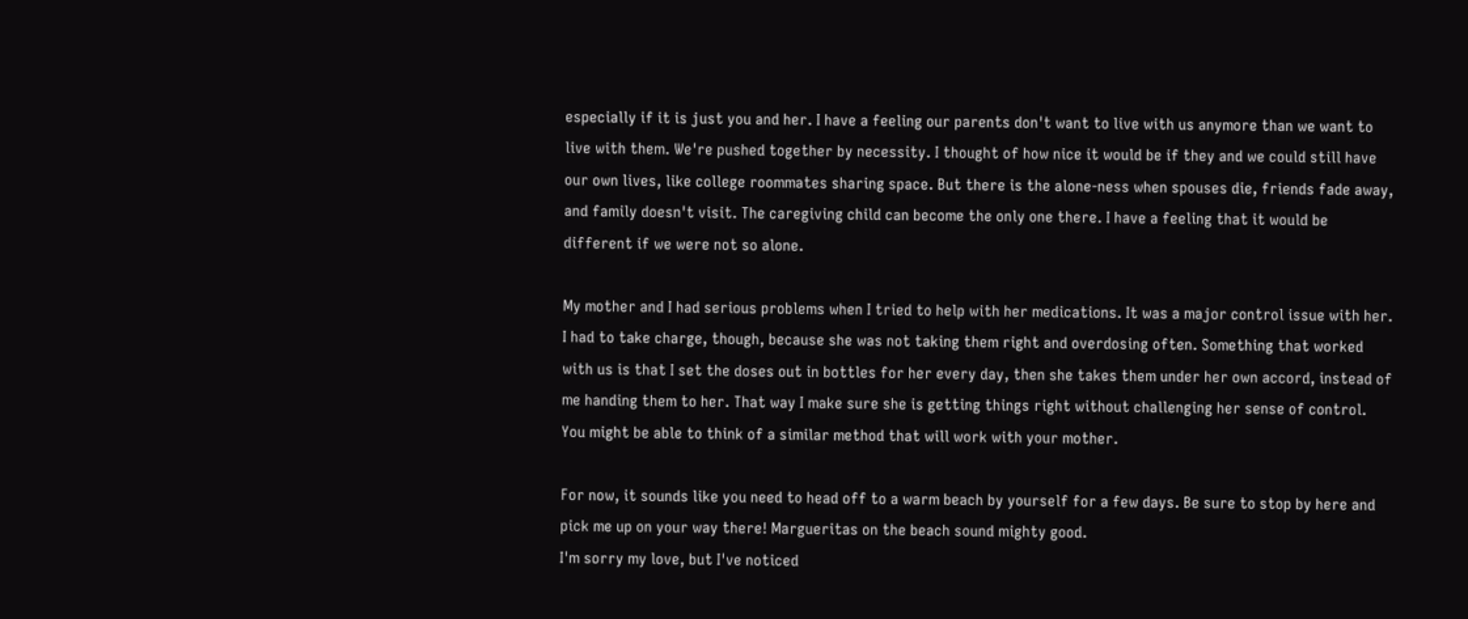especially if it is just you and her. I have a feeling our parents don't want to live with us anymore than we want to live with them. We're pushed together by necessity. I thought of how nice it would be if they and we could still have our own lives, like college roommates sharing space. But there is the alone-ness when spouses die, friends fade away, and family doesn't visit. The caregiving child can become the only one there. I have a feeling that it would be different if we were not so alone.

My mother and I had serious problems when I tried to help with her medications. It was a major control issue with her. I had to take charge, though, because she was not taking them right and overdosing often. Something that worked with us is that I set the doses out in bottles for her every day, then she takes them under her own accord, instead of me handing them to her. That way I make sure she is getting things right without challenging her sense of control. You might be able to think of a similar method that will work with your mother.

For now, it sounds like you need to head off to a warm beach by yourself for a few days. Be sure to stop by here and pick me up on your way there! Margueritas on the beach sound mighty good.
I'm sorry my love, but I've noticed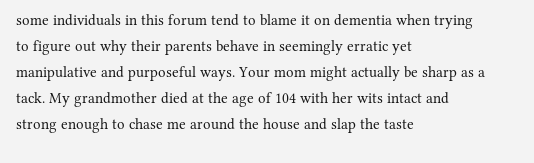some individuals in this forum tend to blame it on dementia when trying to figure out why their parents behave in seemingly erratic yet manipulative and purposeful ways. Your mom might actually be sharp as a tack. My grandmother died at the age of 104 with her wits intact and strong enough to chase me around the house and slap the taste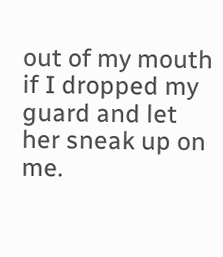out of my mouth if I dropped my guard and let her sneak up on me.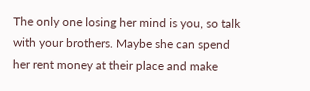The only one losing her mind is you, so talk with your brothers. Maybe she can spend her rent money at their place and make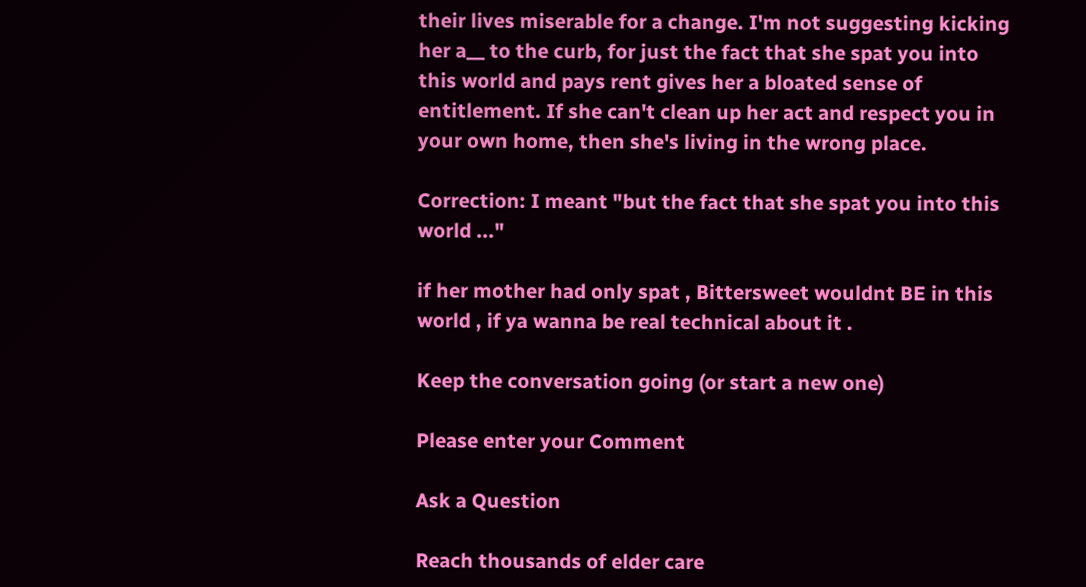their lives miserable for a change. I'm not suggesting kicking her a__ to the curb, for just the fact that she spat you into this world and pays rent gives her a bloated sense of entitlement. If she can't clean up her act and respect you in your own home, then she's living in the wrong place.

Correction: I meant "but the fact that she spat you into this world ..."

if her mother had only spat , Bittersweet wouldnt BE in this world , if ya wanna be real technical about it .

Keep the conversation going (or start a new one)

Please enter your Comment

Ask a Question

Reach thousands of elder care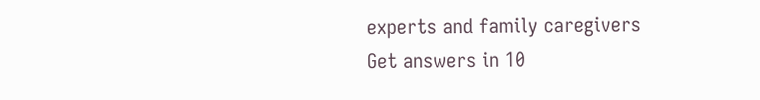experts and family caregivers
Get answers in 10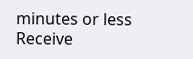minutes or less
Receive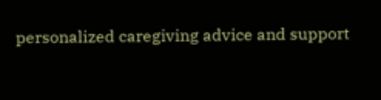personalized caregiving advice and support